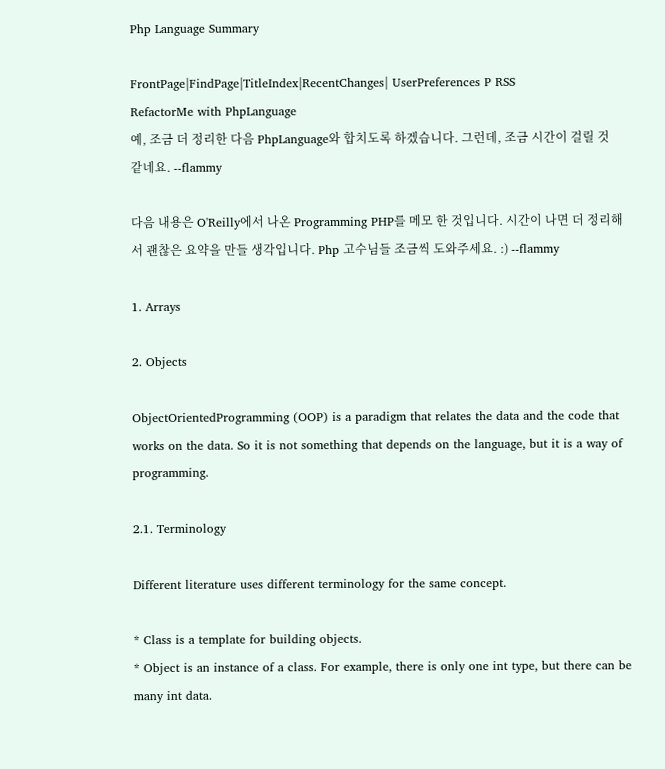Php Language Summary

FrontPage|FindPage|TitleIndex|RecentChanges| UserPreferences P RSS
RefactorMe with PhpLanguage
예, 조금 더 정리한 다음 PhpLanguage와 합치도록 하겠습니다. 그런데, 조금 시간이 걸릴 것 같네요. --flammy

다음 내용은 O'Reilly에서 나온 Programming PHP를 메모 한 것입니다. 시간이 나면 더 정리해서 괜찮은 요약을 만들 생각입니다. Php 고수님들 조금씩 도와주세요. :) --flammy

1. Arrays

2. Objects

ObjectOrientedProgramming (OOP) is a paradigm that relates the data and the code that works on the data. So it is not something that depends on the language, but it is a way of programming.

2.1. Terminology

Different literature uses different terminology for the same concept.

* Class is a template for building objects.
* Object is an instance of a class. For example, there is only one int type, but there can be many int data.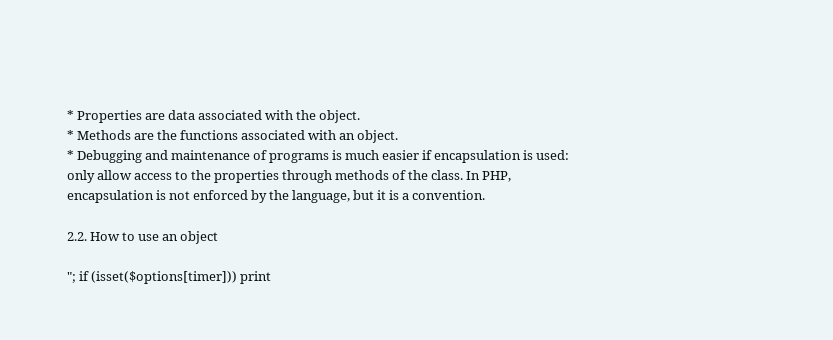* Properties are data associated with the object.
* Methods are the functions associated with an object.
* Debugging and maintenance of programs is much easier if encapsulation is used: only allow access to the properties through methods of the class. In PHP, encapsulation is not enforced by the language, but it is a convention.

2.2. How to use an object

"; if (isset($options[timer])) print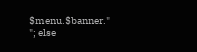$menu.$banner."
"; else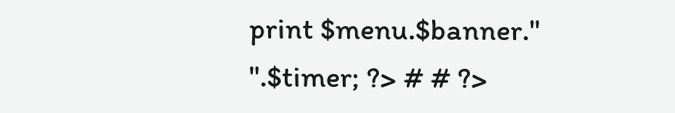print $menu.$banner."
".$timer; ?> # # ?>